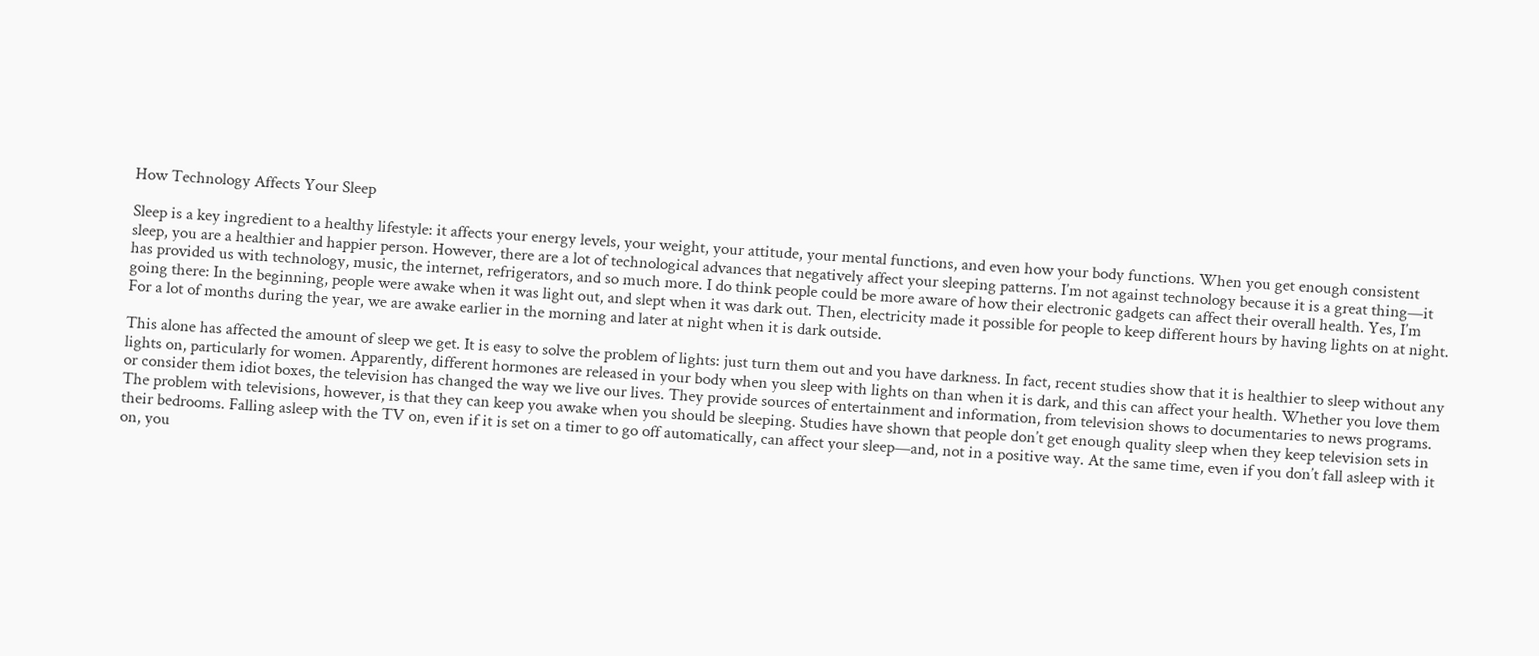How Technology Affects Your Sleep

Sleep is a key ingredient to a healthy lifestyle: it affects your energy levels, your weight, your attitude, your mental functions, and even how your body functions. When you get enough consistent sleep, you are a healthier and happier person. However, there are a lot of technological advances that negatively affect your sleeping patterns. I’m not against technology because it is a great thing—it has provided us with technology, music, the internet, refrigerators, and so much more. I do think people could be more aware of how their electronic gadgets can affect their overall health. Yes, I’m going there: In the beginning, people were awake when it was light out, and slept when it was dark out. Then, electricity made it possible for people to keep different hours by having lights on at night. For a lot of months during the year, we are awake earlier in the morning and later at night when it is dark outside.

This alone has affected the amount of sleep we get. It is easy to solve the problem of lights: just turn them out and you have darkness. In fact, recent studies show that it is healthier to sleep without any lights on, particularly for women. Apparently, different hormones are released in your body when you sleep with lights on than when it is dark, and this can affect your health. Whether you love them or consider them idiot boxes, the television has changed the way we live our lives. They provide sources of entertainment and information, from television shows to documentaries to news programs. The problem with televisions, however, is that they can keep you awake when you should be sleeping. Studies have shown that people don’t get enough quality sleep when they keep television sets in their bedrooms. Falling asleep with the TV on, even if it is set on a timer to go off automatically, can affect your sleep—and, not in a positive way. At the same time, even if you don’t fall asleep with it on, you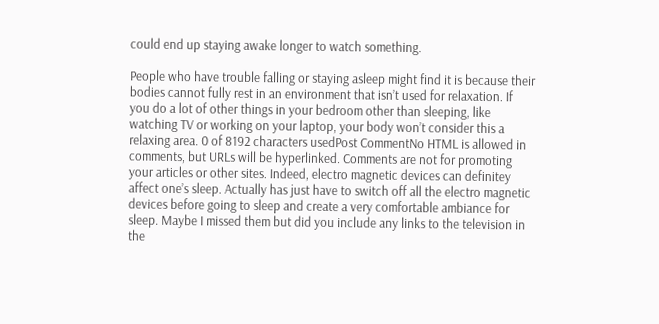could end up staying awake longer to watch something.

People who have trouble falling or staying asleep might find it is because their bodies cannot fully rest in an environment that isn’t used for relaxation. If you do a lot of other things in your bedroom other than sleeping, like watching TV or working on your laptop, your body won’t consider this a relaxing area. 0 of 8192 characters usedPost CommentNo HTML is allowed in comments, but URLs will be hyperlinked. Comments are not for promoting your articles or other sites. Indeed, electro magnetic devices can definitey affect one’s sleep. Actually has just have to switch off all the electro magnetic devices before going to sleep and create a very comfortable ambiance for sleep. Maybe I missed them but did you include any links to the television in the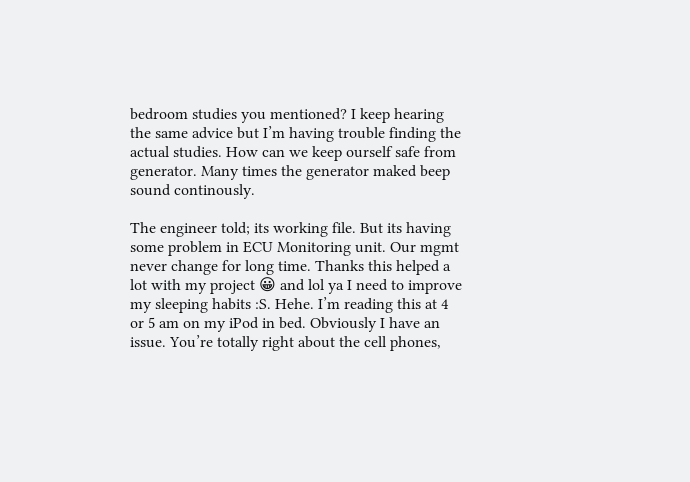bedroom studies you mentioned? I keep hearing the same advice but I’m having trouble finding the actual studies. How can we keep ourself safe from generator. Many times the generator maked beep sound continously.

The engineer told; its working file. But its having some problem in ECU Monitoring unit. Our mgmt never change for long time. Thanks this helped a lot with my project 😀 and lol ya I need to improve my sleeping habits :S. Hehe. I’m reading this at 4 or 5 am on my iPod in bed. Obviously I have an issue. You’re totally right about the cell phones,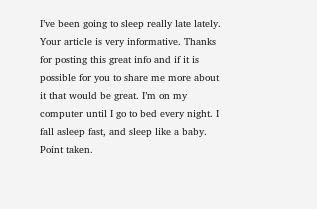I’ve been going to sleep really late lately. Your article is very informative. Thanks for posting this great info and if it is possible for you to share me more about it that would be great. I’m on my computer until I go to bed every night. I fall asleep fast, and sleep like a baby. Point taken.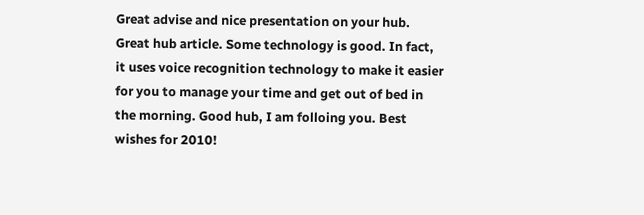Great advise and nice presentation on your hub. Great hub article. Some technology is good. In fact, it uses voice recognition technology to make it easier for you to manage your time and get out of bed in the morning. Good hub, I am folloing you. Best wishes for 2010!